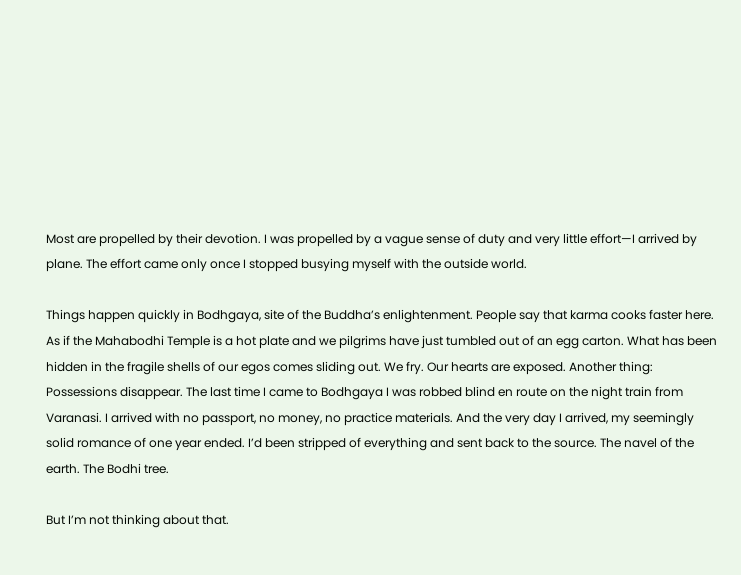Most are propelled by their devotion. I was propelled by a vague sense of duty and very little effort—I arrived by plane. The effort came only once I stopped busying myself with the outside world.

Things happen quickly in Bodhgaya, site of the Buddha’s enlightenment. People say that karma cooks faster here. As if the Mahabodhi Temple is a hot plate and we pilgrims have just tumbled out of an egg carton. What has been hidden in the fragile shells of our egos comes sliding out. We fry. Our hearts are exposed. Another thing: Possessions disappear. The last time I came to Bodhgaya I was robbed blind en route on the night train from Varanasi. I arrived with no passport, no money, no practice materials. And the very day I arrived, my seemingly solid romance of one year ended. I’d been stripped of everything and sent back to the source. The navel of the earth. The Bodhi tree.

But I’m not thinking about that.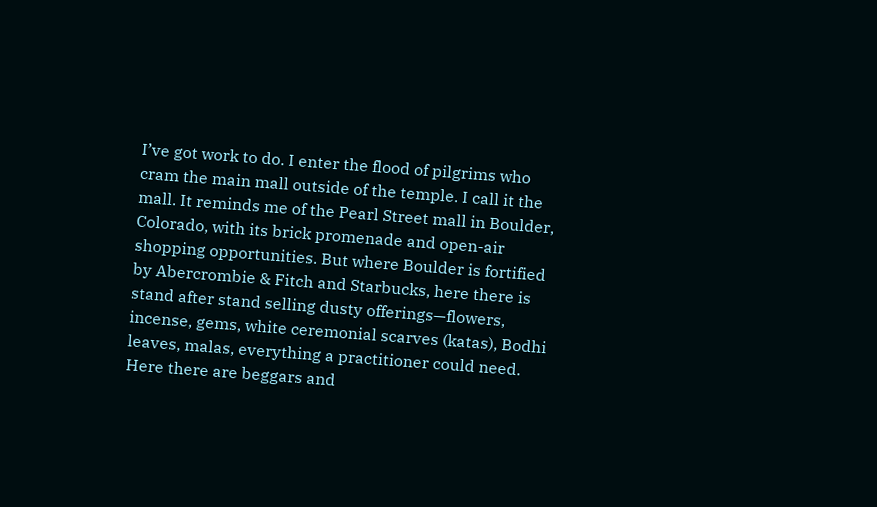I’ve got work to do. I enter the flood of pilgrims who cram the main mall outside of the temple. I call it the mall. It reminds me of the Pearl Street mall in Boulder, Colorado, with its brick promenade and open-air shopping opportunities. But where Boulder is fortified by Abercrombie & Fitch and Starbucks, here there is stand after stand selling dusty offerings—flowers, incense, gems, white ceremonial scarves (katas), Bodhi leaves, malas, everything a practitioner could need. Here there are beggars and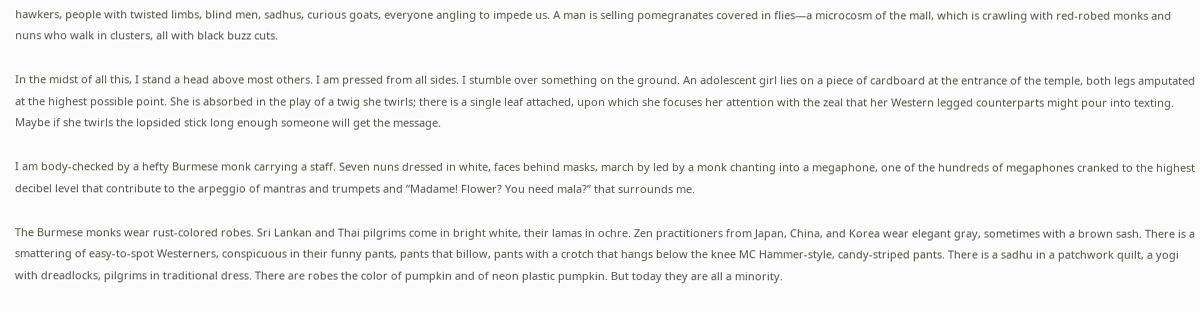hawkers, people with twisted limbs, blind men, sadhus, curious goats, everyone angling to impede us. A man is selling pomegranates covered in flies—a microcosm of the mall, which is crawling with red-robed monks and nuns who walk in clusters, all with black buzz cuts.

In the midst of all this, I stand a head above most others. I am pressed from all sides. I stumble over something on the ground. An adolescent girl lies on a piece of cardboard at the entrance of the temple, both legs amputated at the highest possible point. She is absorbed in the play of a twig she twirls; there is a single leaf attached, upon which she focuses her attention with the zeal that her Western legged counterparts might pour into texting. Maybe if she twirls the lopsided stick long enough someone will get the message.

I am body-checked by a hefty Burmese monk carrying a staff. Seven nuns dressed in white, faces behind masks, march by led by a monk chanting into a megaphone, one of the hundreds of megaphones cranked to the highest decibel level that contribute to the arpeggio of mantras and trumpets and “Madame! Flower? You need mala?” that surrounds me.

The Burmese monks wear rust-colored robes. Sri Lankan and Thai pilgrims come in bright white, their lamas in ochre. Zen practitioners from Japan, China, and Korea wear elegant gray, sometimes with a brown sash. There is a smattering of easy-to-spot Westerners, conspicuous in their funny pants, pants that billow, pants with a crotch that hangs below the knee MC Hammer-style, candy-striped pants. There is a sadhu in a patchwork quilt, a yogi with dreadlocks, pilgrims in traditional dress. There are robes the color of pumpkin and of neon plastic pumpkin. But today they are all a minority.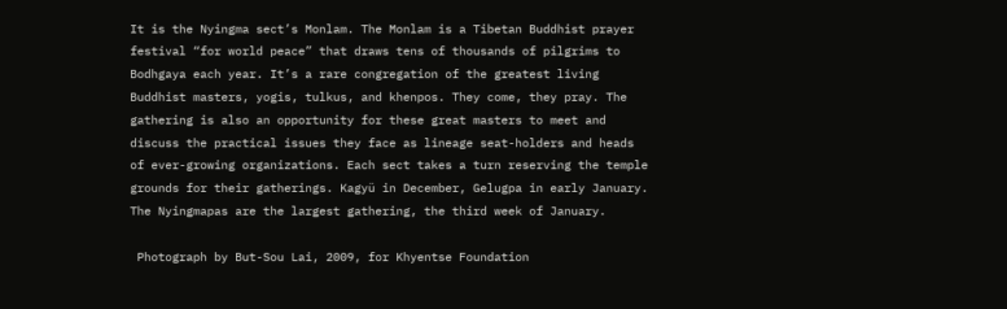It is the Nyingma sect’s Monlam. The Monlam is a Tibetan Buddhist prayer festival “for world peace” that draws tens of thousands of pilgrims to Bodhgaya each year. It’s a rare congregation of the greatest living Buddhist masters, yogis, tulkus, and khenpos. They come, they pray. The gathering is also an opportunity for these great masters to meet and discuss the practical issues they face as lineage seat-holders and heads of ever-growing organizations. Each sect takes a turn reserving the temple grounds for their gatherings. Kagyü in December, Gelugpa in early January. The Nyingmapas are the largest gathering, the third week of January.

 Photograph by But-Sou Lai, 2009, for Khyentse Foundation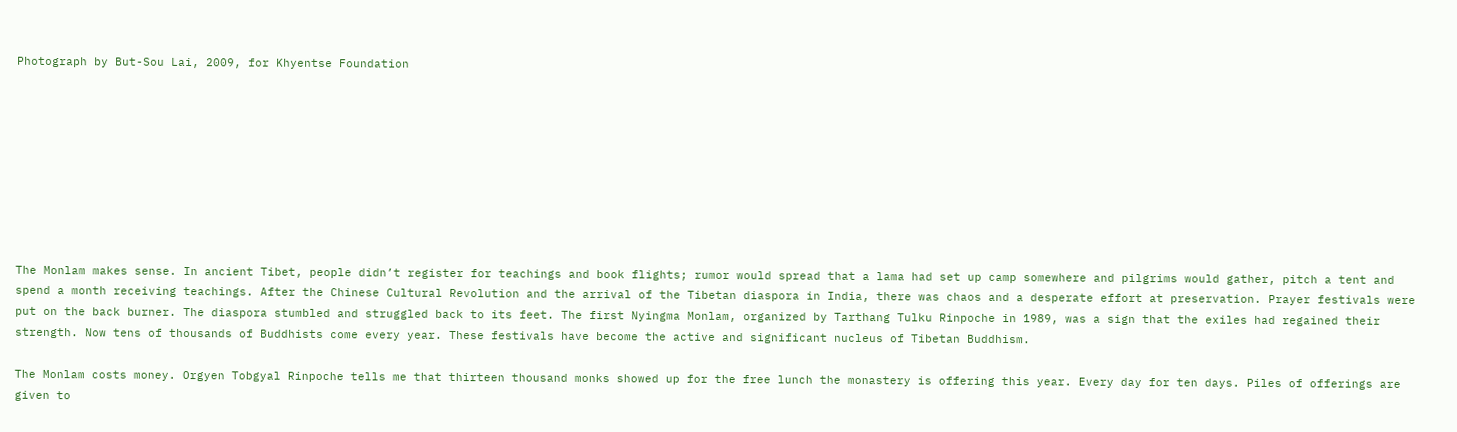Photograph by But-Sou Lai, 2009, for Khyentse Foundation









The Monlam makes sense. In ancient Tibet, people didn’t register for teachings and book flights; rumor would spread that a lama had set up camp somewhere and pilgrims would gather, pitch a tent and spend a month receiving teachings. After the Chinese Cultural Revolution and the arrival of the Tibetan diaspora in India, there was chaos and a desperate effort at preservation. Prayer festivals were put on the back burner. The diaspora stumbled and struggled back to its feet. The first Nyingma Monlam, organized by Tarthang Tulku Rinpoche in 1989, was a sign that the exiles had regained their strength. Now tens of thousands of Buddhists come every year. These festivals have become the active and significant nucleus of Tibetan Buddhism.

The Monlam costs money. Orgyen Tobgyal Rinpoche tells me that thirteen thousand monks showed up for the free lunch the monastery is offering this year. Every day for ten days. Piles of offerings are given to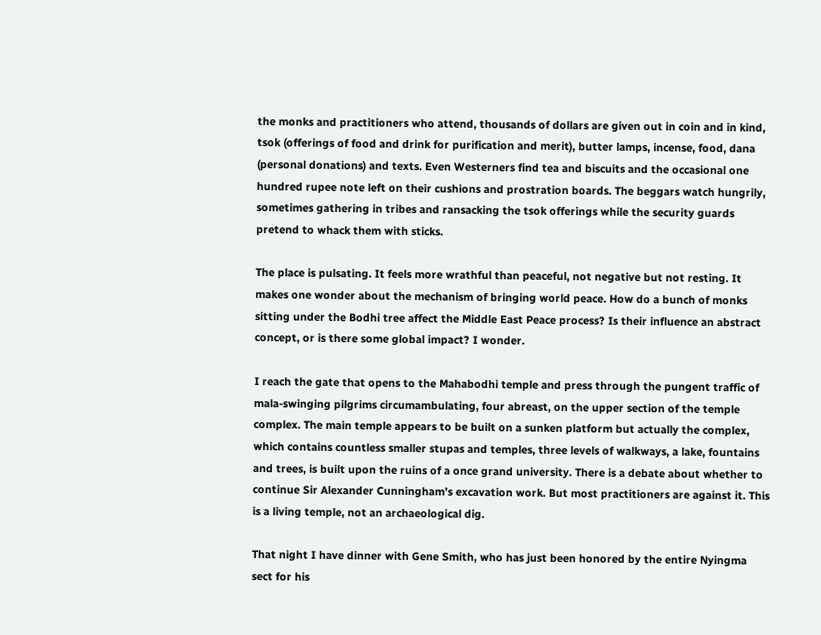the monks and practitioners who attend, thousands of dollars are given out in coin and in kind, tsok (offerings of food and drink for purification and merit), butter lamps, incense, food, dana (personal donations) and texts. Even Westerners find tea and biscuits and the occasional one hundred rupee note left on their cushions and prostration boards. The beggars watch hungrily, sometimes gathering in tribes and ransacking the tsok offerings while the security guards pretend to whack them with sticks.

The place is pulsating. It feels more wrathful than peaceful, not negative but not resting. It makes one wonder about the mechanism of bringing world peace. How do a bunch of monks sitting under the Bodhi tree affect the Middle East Peace process? Is their influence an abstract concept, or is there some global impact? I wonder.

I reach the gate that opens to the Mahabodhi temple and press through the pungent traffic of mala-swinging pilgrims circumambulating, four abreast, on the upper section of the temple complex. The main temple appears to be built on a sunken platform but actually the complex, which contains countless smaller stupas and temples, three levels of walkways, a lake, fountains and trees, is built upon the ruins of a once grand university. There is a debate about whether to continue Sir Alexander Cunningham’s excavation work. But most practitioners are against it. This is a living temple, not an archaeological dig.

That night I have dinner with Gene Smith, who has just been honored by the entire Nyingma sect for his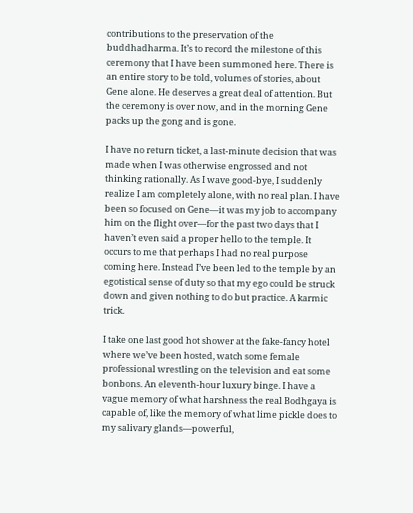contributions to the preservation of the buddhadharma. It’s to record the milestone of this ceremony that I have been summoned here. There is an entire story to be told, volumes of stories, about Gene alone. He deserves a great deal of attention. But the ceremony is over now, and in the morning Gene packs up the gong and is gone.

I have no return ticket, a last-minute decision that was made when I was otherwise engrossed and not thinking rationally. As I wave good-bye, I suddenly realize I am completely alone, with no real plan. I have been so focused on Gene—it was my job to accompany him on the flight over—for the past two days that I haven’t even said a proper hello to the temple. It occurs to me that perhaps I had no real purpose coming here. Instead I’ve been led to the temple by an egotistical sense of duty so that my ego could be struck down and given nothing to do but practice. A karmic trick.

I take one last good hot shower at the fake-fancy hotel where we’ve been hosted, watch some female professional wrestling on the television and eat some bonbons. An eleventh-hour luxury binge. I have a vague memory of what harshness the real Bodhgaya is capable of, like the memory of what lime pickle does to my salivary glands—powerful,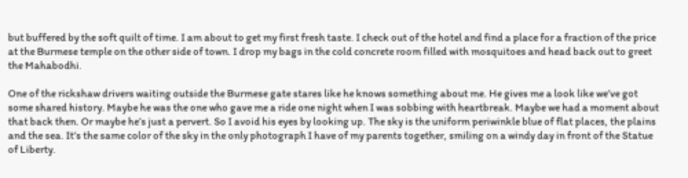but buffered by the soft quilt of time. I am about to get my first fresh taste. I check out of the hotel and find a place for a fraction of the price at the Burmese temple on the other side of town. I drop my bags in the cold concrete room filled with mosquitoes and head back out to greet the Mahabodhi.

One of the rickshaw drivers waiting outside the Burmese gate stares like he knows something about me. He gives me a look like we’ve got some shared history. Maybe he was the one who gave me a ride one night when I was sobbing with heartbreak. Maybe we had a moment about that back then. Or maybe he’s just a pervert. So I avoid his eyes by looking up. The sky is the uniform periwinkle blue of flat places, the plains and the sea. It’s the same color of the sky in the only photograph I have of my parents together, smiling on a windy day in front of the Statue of Liberty.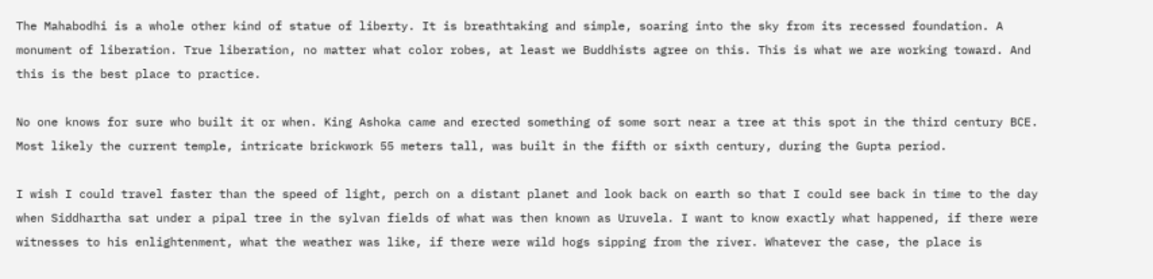The Mahabodhi is a whole other kind of statue of liberty. It is breathtaking and simple, soaring into the sky from its recessed foundation. A monument of liberation. True liberation, no matter what color robes, at least we Buddhists agree on this. This is what we are working toward. And this is the best place to practice.

No one knows for sure who built it or when. King Ashoka came and erected something of some sort near a tree at this spot in the third century BCE. Most likely the current temple, intricate brickwork 55 meters tall, was built in the fifth or sixth century, during the Gupta period.

I wish I could travel faster than the speed of light, perch on a distant planet and look back on earth so that I could see back in time to the day when Siddhartha sat under a pipal tree in the sylvan fields of what was then known as Uruvela. I want to know exactly what happened, if there were witnesses to his enlightenment, what the weather was like, if there were wild hogs sipping from the river. Whatever the case, the place is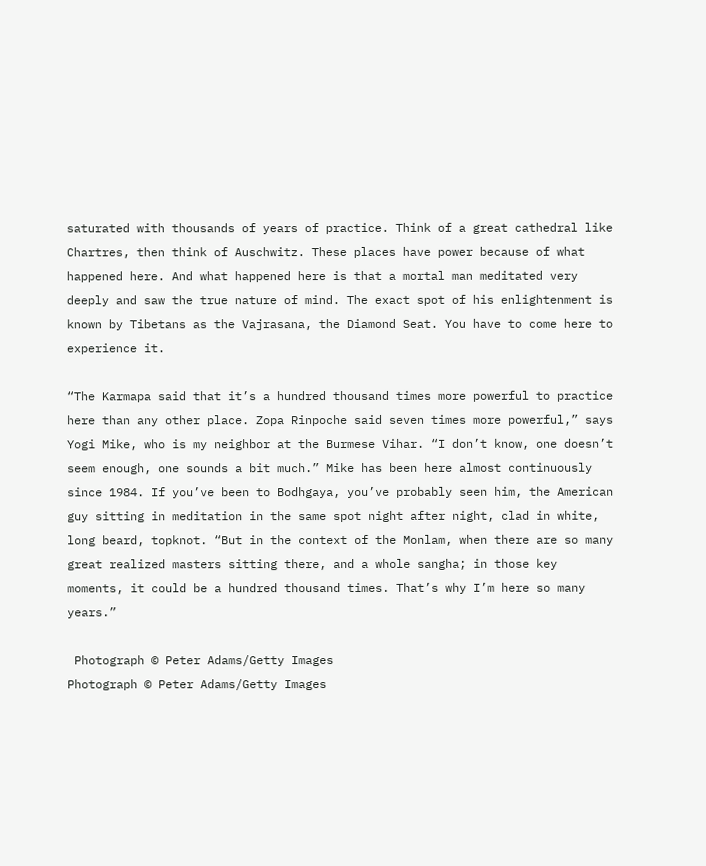saturated with thousands of years of practice. Think of a great cathedral like Chartres, then think of Auschwitz. These places have power because of what happened here. And what happened here is that a mortal man meditated very deeply and saw the true nature of mind. The exact spot of his enlightenment is known by Tibetans as the Vajrasana, the Diamond Seat. You have to come here to experience it.

“The Karmapa said that it’s a hundred thousand times more powerful to practice here than any other place. Zopa Rinpoche said seven times more powerful,” says Yogi Mike, who is my neighbor at the Burmese Vihar. “I don’t know, one doesn’t seem enough, one sounds a bit much.” Mike has been here almost continuously since 1984. If you’ve been to Bodhgaya, you’ve probably seen him, the American guy sitting in meditation in the same spot night after night, clad in white, long beard, topknot. “But in the context of the Monlam, when there are so many great realized masters sitting there, and a whole sangha; in those key moments, it could be a hundred thousand times. That’s why I’m here so many years.”

 Photograph © Peter Adams/Getty Images
Photograph © Peter Adams/Getty Images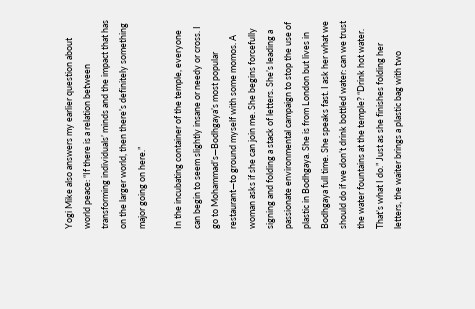Yogi Mike also answers my earlier question about world peace: “If there is a relation between transforming individuals’ minds and the impact that has on the larger world, then there’s definitely something major going on here.”

In the incubating container of the temple, everyone can begin to seem slightly insane or needy or cross. I go to Mohammad’s—Bodhgaya’s most popular restaurant—to ground myself with some momos. A woman asks if she can join me. She begins forcefully signing and folding a stack of letters. She’s leading a passionate environmental campaign to stop the use of plastic in Bodhgaya. She is from London but lives in Bodhgaya full time. She speaks fast. I ask her what we should do if we don’t drink bottled water: can we trust the water fountains at the temple? “Drink hot water. That’s what I do.” Just as she finishes folding her letters, the waiter brings a plastic bag with two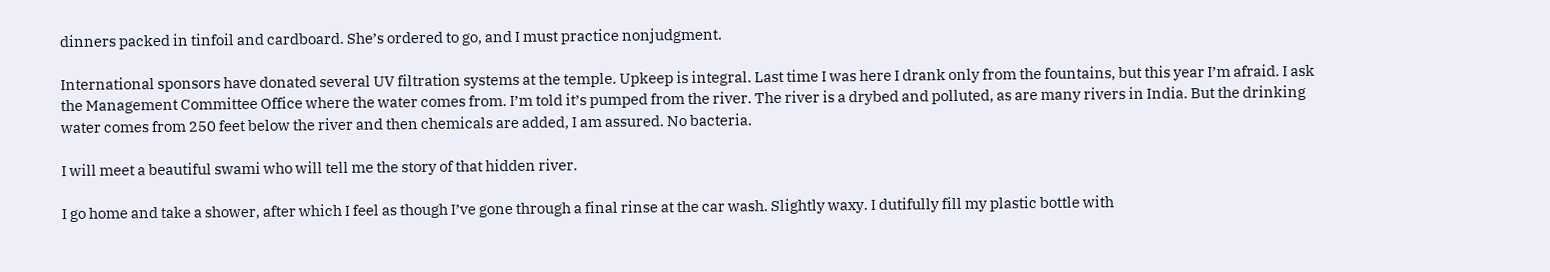dinners packed in tinfoil and cardboard. She’s ordered to go, and I must practice nonjudgment.

International sponsors have donated several UV filtration systems at the temple. Upkeep is integral. Last time I was here I drank only from the fountains, but this year I’m afraid. I ask the Management Committee Office where the water comes from. I’m told it’s pumped from the river. The river is a drybed and polluted, as are many rivers in India. But the drinking water comes from 250 feet below the river and then chemicals are added, I am assured. No bacteria.

I will meet a beautiful swami who will tell me the story of that hidden river.

I go home and take a shower, after which I feel as though I’ve gone through a final rinse at the car wash. Slightly waxy. I dutifully fill my plastic bottle with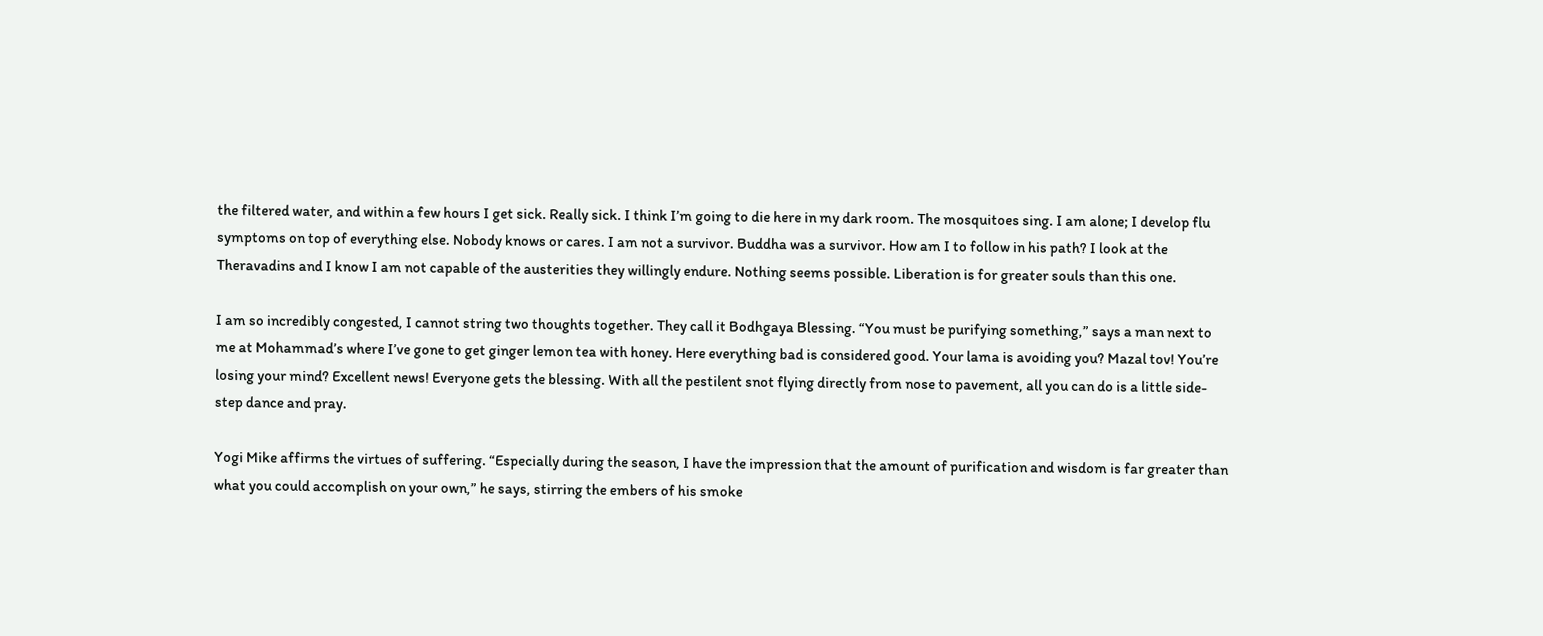the filtered water, and within a few hours I get sick. Really sick. I think I’m going to die here in my dark room. The mosquitoes sing. I am alone; I develop flu symptoms on top of everything else. Nobody knows or cares. I am not a survivor. Buddha was a survivor. How am I to follow in his path? I look at the Theravadins and I know I am not capable of the austerities they willingly endure. Nothing seems possible. Liberation is for greater souls than this one.

I am so incredibly congested, I cannot string two thoughts together. They call it Bodhgaya Blessing. “You must be purifying something,” says a man next to me at Mohammad’s where I’ve gone to get ginger lemon tea with honey. Here everything bad is considered good. Your lama is avoiding you? Mazal tov! You’re losing your mind? Excellent news! Everyone gets the blessing. With all the pestilent snot flying directly from nose to pavement, all you can do is a little side-step dance and pray.

Yogi Mike affirms the virtues of suffering. “Especially during the season, I have the impression that the amount of purification and wisdom is far greater than what you could accomplish on your own,” he says, stirring the embers of his smoke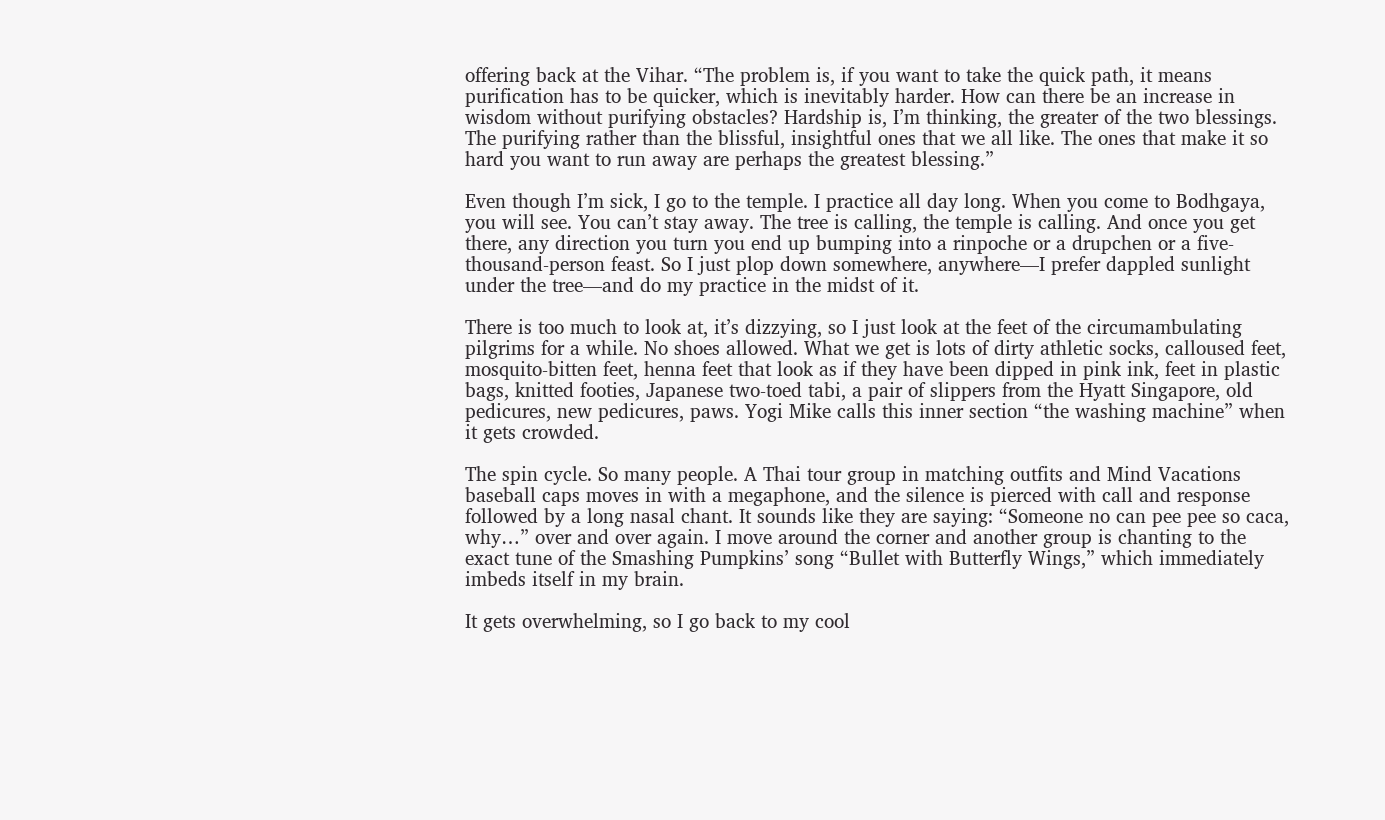offering back at the Vihar. “The problem is, if you want to take the quick path, it means purification has to be quicker, which is inevitably harder. How can there be an increase in wisdom without purifying obstacles? Hardship is, I’m thinking, the greater of the two blessings. The purifying rather than the blissful, insightful ones that we all like. The ones that make it so hard you want to run away are perhaps the greatest blessing.”

Even though I’m sick, I go to the temple. I practice all day long. When you come to Bodhgaya, you will see. You can’t stay away. The tree is calling, the temple is calling. And once you get there, any direction you turn you end up bumping into a rinpoche or a drupchen or a five-thousand-person feast. So I just plop down somewhere, anywhere—I prefer dappled sunlight under the tree—and do my practice in the midst of it.

There is too much to look at, it’s dizzying, so I just look at the feet of the circumambulating pilgrims for a while. No shoes allowed. What we get is lots of dirty athletic socks, calloused feet, mosquito-bitten feet, henna feet that look as if they have been dipped in pink ink, feet in plastic bags, knitted footies, Japanese two-toed tabi, a pair of slippers from the Hyatt Singapore, old pedicures, new pedicures, paws. Yogi Mike calls this inner section “the washing machine” when it gets crowded.

The spin cycle. So many people. A Thai tour group in matching outfits and Mind Vacations baseball caps moves in with a megaphone, and the silence is pierced with call and response followed by a long nasal chant. It sounds like they are saying: “Someone no can pee pee so caca, why…” over and over again. I move around the corner and another group is chanting to the exact tune of the Smashing Pumpkins’ song “Bullet with Butterfly Wings,” which immediately imbeds itself in my brain.

It gets overwhelming, so I go back to my cool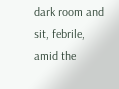dark room and sit, febrile, amid the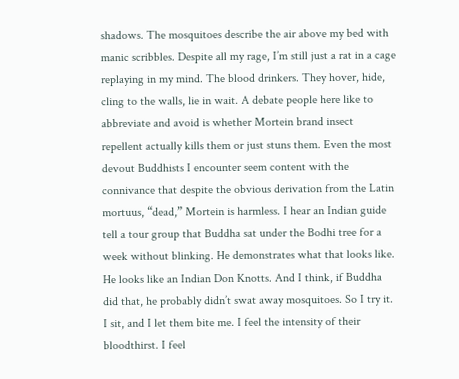shadows. The mosquitoes describe the air above my bed with manic scribbles. Despite all my rage, I’m still just a rat in a cage replaying in my mind. The blood drinkers. They hover, hide, cling to the walls, lie in wait. A debate people here like to abbreviate and avoid is whether Mortein brand insect repellent actually kills them or just stuns them. Even the most devout Buddhists I encounter seem content with the connivance that despite the obvious derivation from the Latin mortuus, “dead,” Mortein is harmless. I hear an Indian guide tell a tour group that Buddha sat under the Bodhi tree for a week without blinking. He demonstrates what that looks like. He looks like an Indian Don Knotts. And I think, if Buddha did that, he probably didn’t swat away mosquitoes. So I try it. I sit, and I let them bite me. I feel the intensity of their bloodthirst. I feel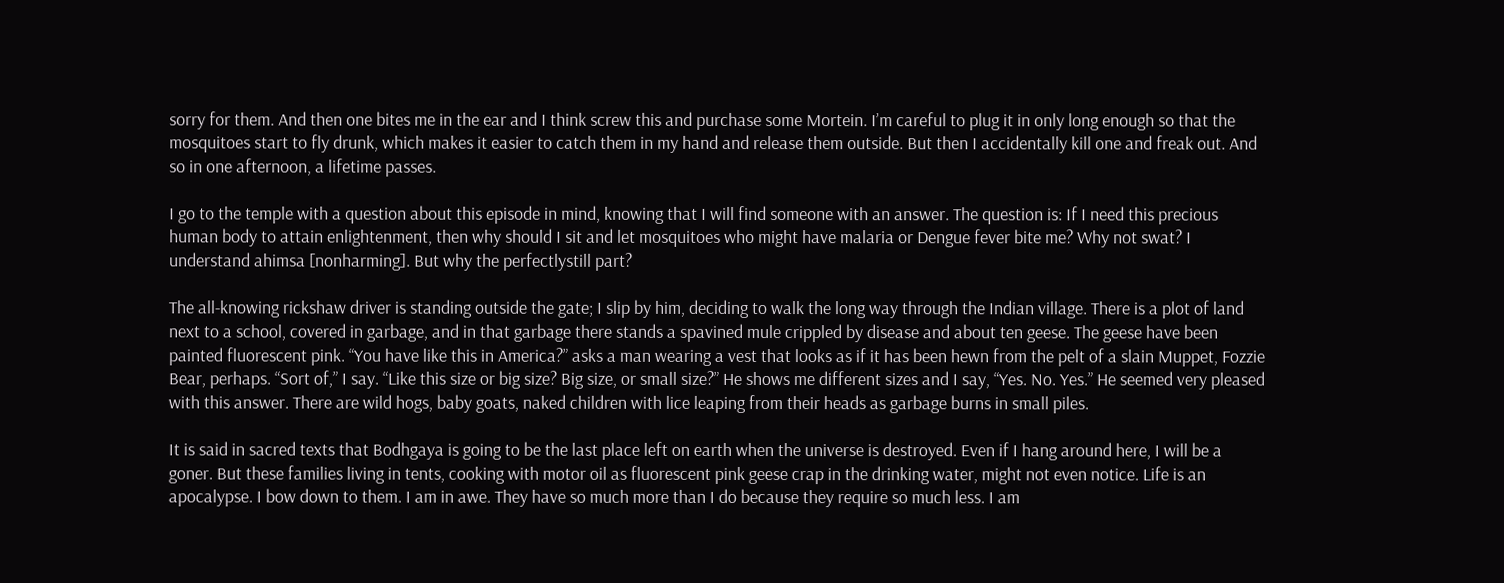sorry for them. And then one bites me in the ear and I think screw this and purchase some Mortein. I’m careful to plug it in only long enough so that the mosquitoes start to fly drunk, which makes it easier to catch them in my hand and release them outside. But then I accidentally kill one and freak out. And so in one afternoon, a lifetime passes.

I go to the temple with a question about this episode in mind, knowing that I will find someone with an answer. The question is: If I need this precious human body to attain enlightenment, then why should I sit and let mosquitoes who might have malaria or Dengue fever bite me? Why not swat? I understand ahimsa [nonharming]. But why the perfectlystill part?

The all-knowing rickshaw driver is standing outside the gate; I slip by him, deciding to walk the long way through the Indian village. There is a plot of land next to a school, covered in garbage, and in that garbage there stands a spavined mule crippled by disease and about ten geese. The geese have been painted fluorescent pink. “You have like this in America?” asks a man wearing a vest that looks as if it has been hewn from the pelt of a slain Muppet, Fozzie Bear, perhaps. “Sort of,” I say. “Like this size or big size? Big size, or small size?” He shows me different sizes and I say, “Yes. No. Yes.” He seemed very pleased with this answer. There are wild hogs, baby goats, naked children with lice leaping from their heads as garbage burns in small piles.

It is said in sacred texts that Bodhgaya is going to be the last place left on earth when the universe is destroyed. Even if I hang around here, I will be a goner. But these families living in tents, cooking with motor oil as fluorescent pink geese crap in the drinking water, might not even notice. Life is an apocalypse. I bow down to them. I am in awe. They have so much more than I do because they require so much less. I am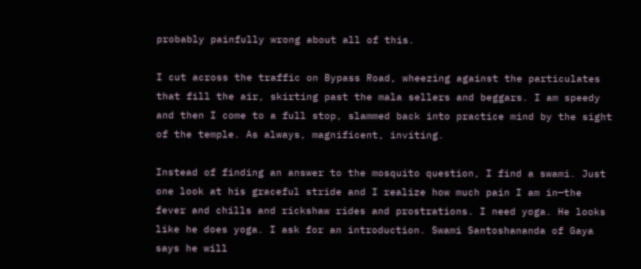probably painfully wrong about all of this.

I cut across the traffic on Bypass Road, wheezing against the particulates that fill the air, skirting past the mala sellers and beggars. I am speedy and then I come to a full stop, slammed back into practice mind by the sight of the temple. As always, magnificent, inviting.

Instead of finding an answer to the mosquito question, I find a swami. Just one look at his graceful stride and I realize how much pain I am in—the fever and chills and rickshaw rides and prostrations. I need yoga. He looks like he does yoga. I ask for an introduction. Swami Santoshananda of Gaya says he will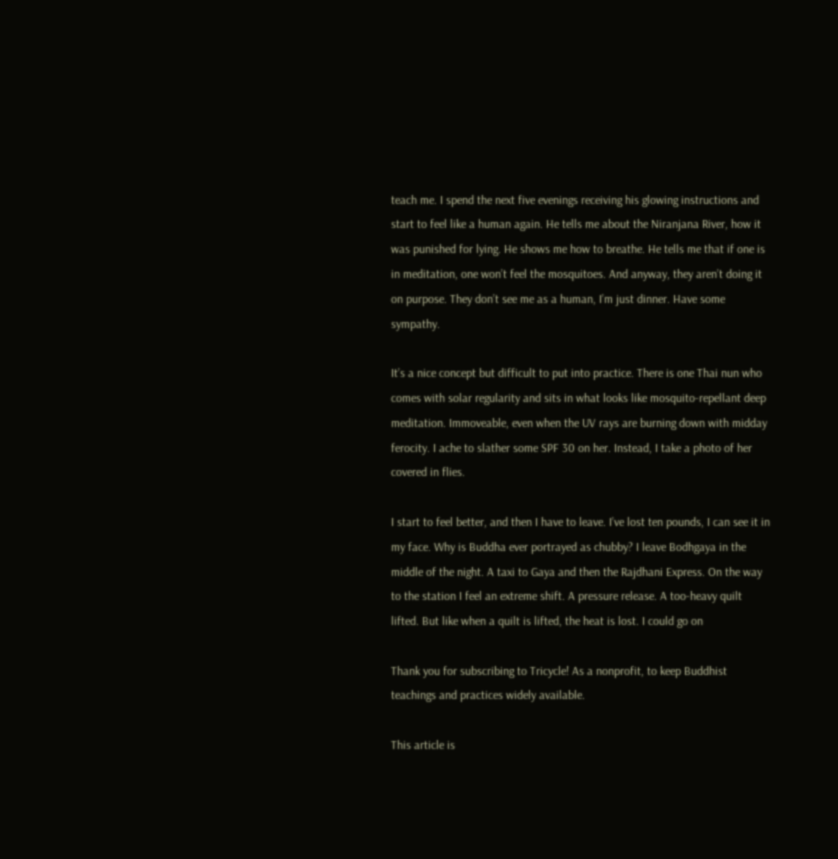teach me. I spend the next five evenings receiving his glowing instructions and start to feel like a human again. He tells me about the Niranjana River, how it was punished for lying. He shows me how to breathe. He tells me that if one is in meditation, one won’t feel the mosquitoes. And anyway, they aren’t doing it on purpose. They don’t see me as a human, I’m just dinner. Have some sympathy.

It’s a nice concept but difficult to put into practice. There is one Thai nun who comes with solar regularity and sits in what looks like mosquito-repellant deep meditation. Immoveable, even when the UV rays are burning down with midday ferocity. I ache to slather some SPF 30 on her. Instead, I take a photo of her covered in flies.

I start to feel better, and then I have to leave. I’ve lost ten pounds, I can see it in my face. Why is Buddha ever portrayed as chubby? I leave Bodhgaya in the middle of the night. A taxi to Gaya and then the Rajdhani Express. On the way to the station I feel an extreme shift. A pressure release. A too-heavy quilt lifted. But like when a quilt is lifted, the heat is lost. I could go on

Thank you for subscribing to Tricycle! As a nonprofit, to keep Buddhist teachings and practices widely available.

This article is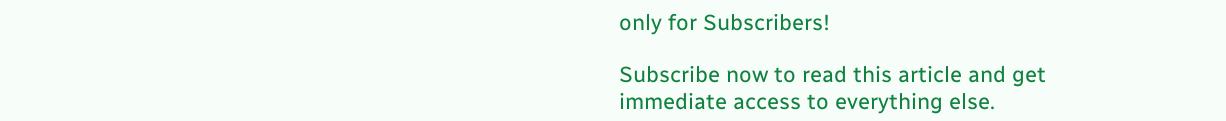only for Subscribers!

Subscribe now to read this article and get immediate access to everything else.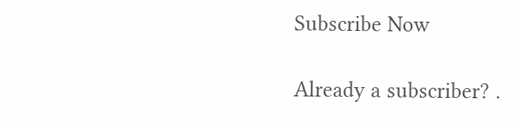Subscribe Now

Already a subscriber? .